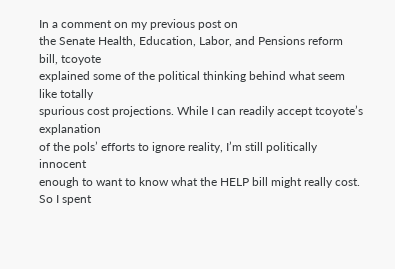In a comment on my previous post on
the Senate Health, Education, Labor, and Pensions reform bill, tcoyote
explained some of the political thinking behind what seem like totally
spurious cost projections. While I can readily accept tcoyote’s explanation
of the pols’ efforts to ignore reality, I’m still politically innocent
enough to want to know what the HELP bill might really cost. So I spent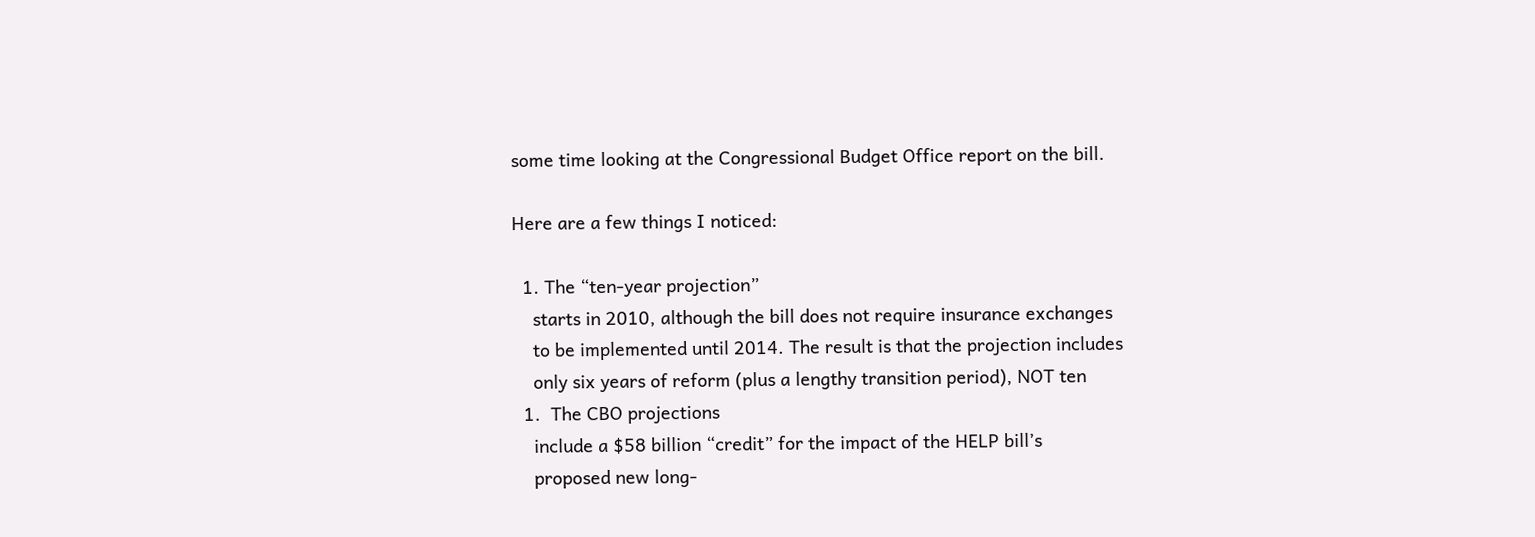some time looking at the Congressional Budget Office report on the bill.

Here are a few things I noticed:

  1. The “ten-year projection”
    starts in 2010, although the bill does not require insurance exchanges
    to be implemented until 2014. The result is that the projection includes
    only six years of reform (plus a lengthy transition period), NOT ten
  1.  The CBO projections
    include a $58 billion “credit” for the impact of the HELP bill’s
    proposed new long-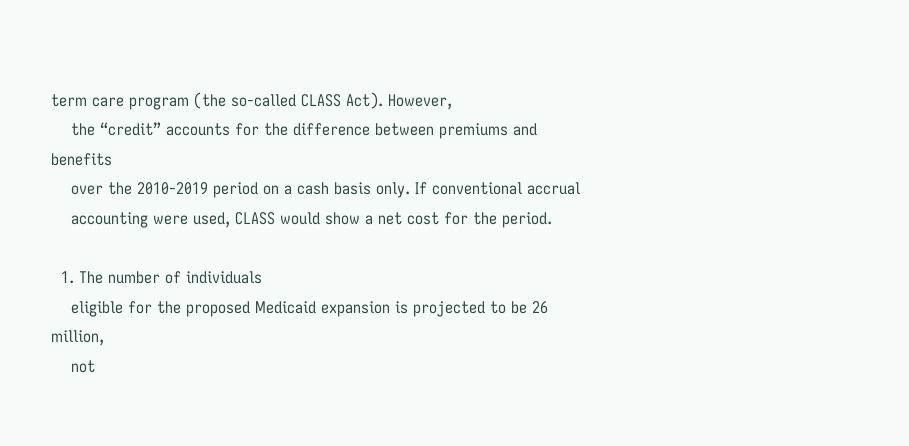term care program (the so-called CLASS Act). However,
    the “credit” accounts for the difference between premiums and benefits
    over the 2010-2019 period on a cash basis only. If conventional accrual
    accounting were used, CLASS would show a net cost for the period.

  1. The number of individuals
    eligible for the proposed Medicaid expansion is projected to be 26 million,
    not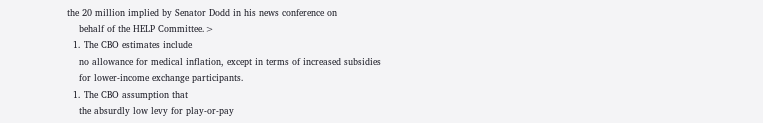the 20 million implied by Senator Dodd in his news conference on
    behalf of the HELP Committee.>
  1. The CBO estimates include
    no allowance for medical inflation, except in terms of increased subsidies
    for lower-income exchange participants.
  1. The CBO assumption that
    the absurdly low levy for play-or-pay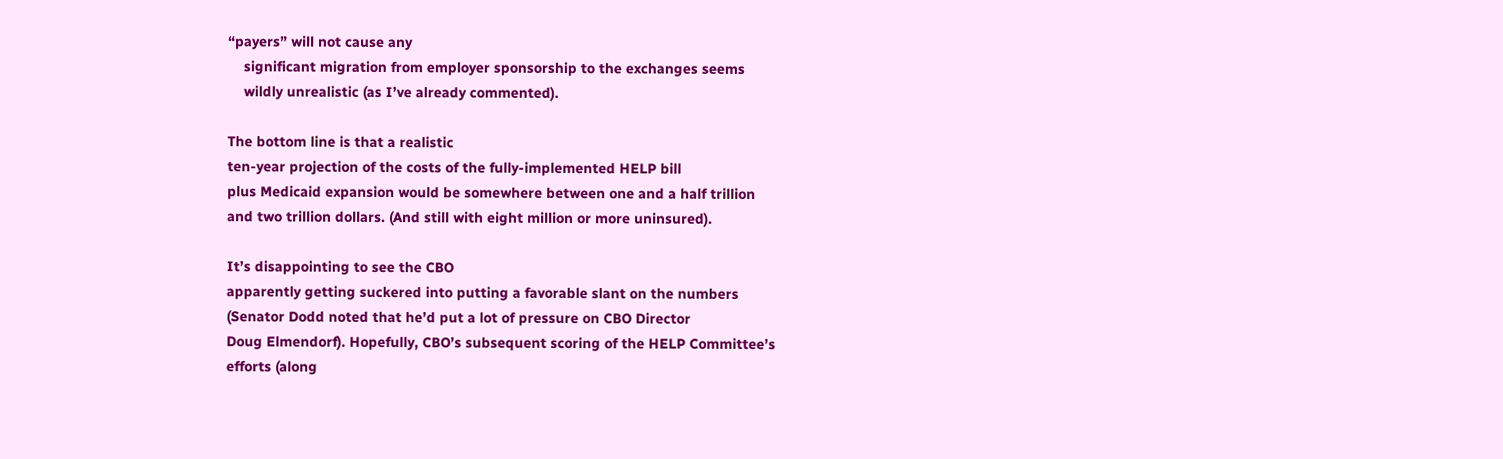“payers” will not cause any
    significant migration from employer sponsorship to the exchanges seems
    wildly unrealistic (as I’ve already commented).

The bottom line is that a realistic
ten-year projection of the costs of the fully-implemented HELP bill
plus Medicaid expansion would be somewhere between one and a half trillion
and two trillion dollars. (And still with eight million or more uninsured).

It’s disappointing to see the CBO
apparently getting suckered into putting a favorable slant on the numbers
(Senator Dodd noted that he’d put a lot of pressure on CBO Director
Doug Elmendorf). Hopefully, CBO’s subsequent scoring of the HELP Committee’s
efforts (along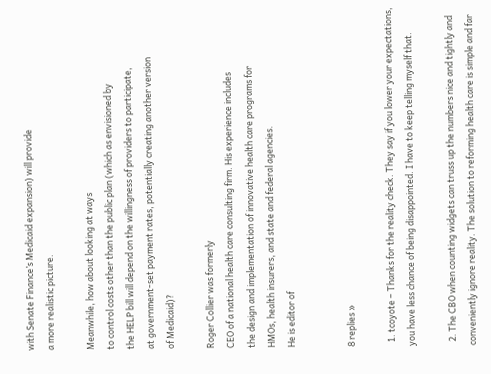with Senate Finance’s Medicaid expansion) will provide
a more realistic picture.

Meanwhile, how about looking at ways
to control costs other than the public plan (which as envisioned by
the HELP bill will depend on the willingness of providers to participate,
at government-set payment rates, potentially creating another version
of Medicaid)?

Roger Collier was formerly
CEO of a national health care consulting firm. His experience includes
the design and implementation of innovative health care programs for
HMOs, health insurers, and state and federal agencies.
He is editor of


8 replies »

  1. tcoyote – Thanks for the reality check. They say if you lower your expectations, you have less chance of being disappointed. I have to keep telling myself that.

  2. The CBO when counting widgets can truss up the numbers nice and tightly and conveniently ignore reality. The solution to reforming health care is simple and far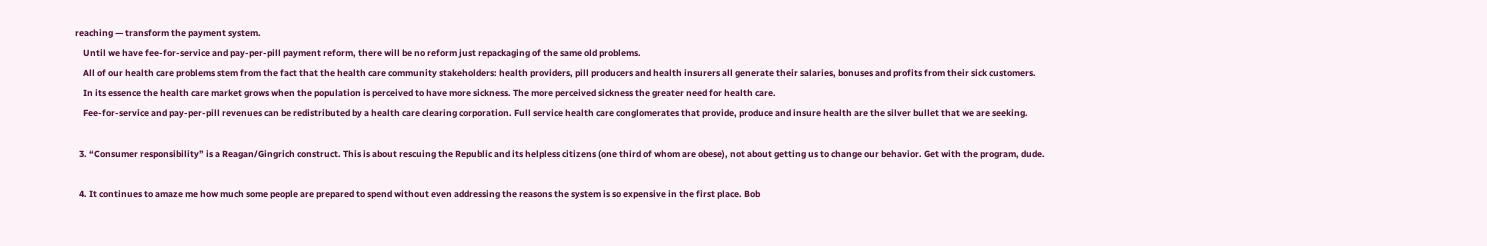reaching — transform the payment system.
    Until we have fee-for-service and pay-per-pill payment reform, there will be no reform just repackaging of the same old problems.
    All of our health care problems stem from the fact that the health care community stakeholders: health providers, pill producers and health insurers all generate their salaries, bonuses and profits from their sick customers.
    In its essence the health care market grows when the population is perceived to have more sickness. The more perceived sickness the greater need for health care.
    Fee-for-service and pay-per-pill revenues can be redistributed by a health care clearing corporation. Full service health care conglomerates that provide, produce and insure health are the silver bullet that we are seeking.

  3. “Consumer responsibility” is a Reagan/Gingrich construct. This is about rescuing the Republic and its helpless citizens (one third of whom are obese), not about getting us to change our behavior. Get with the program, dude.

  4. It continues to amaze me how much some people are prepared to spend without even addressing the reasons the system is so expensive in the first place. Bob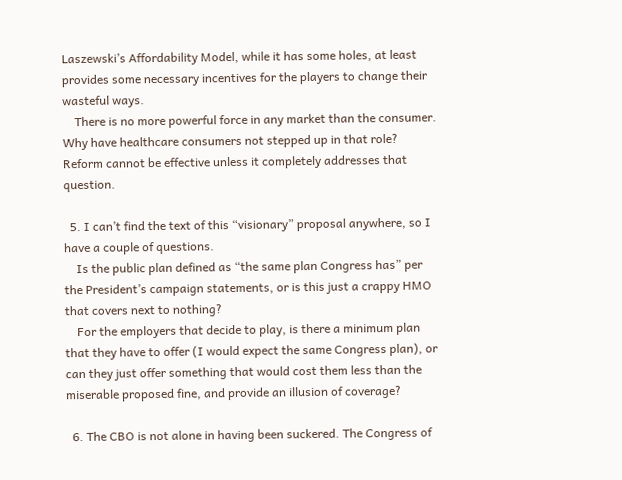Laszewski’s Affordability Model, while it has some holes, at least provides some necessary incentives for the players to change their wasteful ways.
    There is no more powerful force in any market than the consumer. Why have healthcare consumers not stepped up in that role? Reform cannot be effective unless it completely addresses that question.

  5. I can’t find the text of this “visionary” proposal anywhere, so I have a couple of questions.
    Is the public plan defined as “the same plan Congress has” per the President’s campaign statements, or is this just a crappy HMO that covers next to nothing?
    For the employers that decide to play, is there a minimum plan that they have to offer (I would expect the same Congress plan), or can they just offer something that would cost them less than the miserable proposed fine, and provide an illusion of coverage?

  6. The CBO is not alone in having been suckered. The Congress of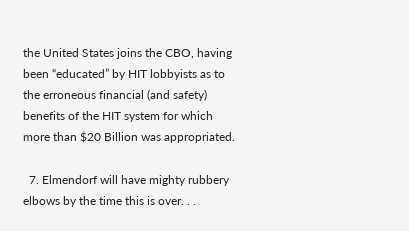the United States joins the CBO, having been “educated” by HIT lobbyists as to the erroneous financial (and safety) benefits of the HIT system for which more than $20 Billion was appropriated.

  7. Elmendorf will have mighty rubbery elbows by the time this is over. . .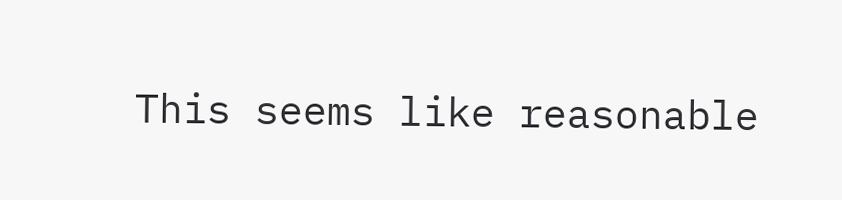This seems like reasonable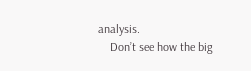analysis.
    Don’t see how the big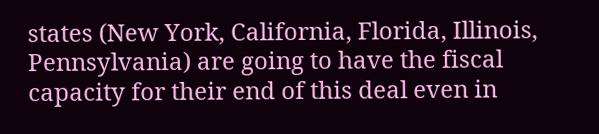states (New York, California, Florida, Illinois, Pennsylvania) are going to have the fiscal capacity for their end of this deal even in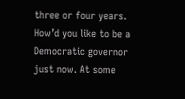three or four years. How’d you like to be a Democratic governor just now. At some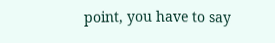point, you have to say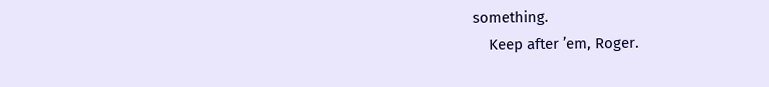something.
    Keep after ’em, Roger.